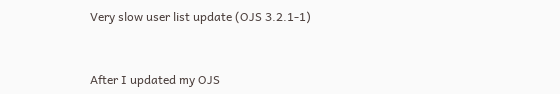Very slow user list update (OJS 3.2.1-1)


After I updated my OJS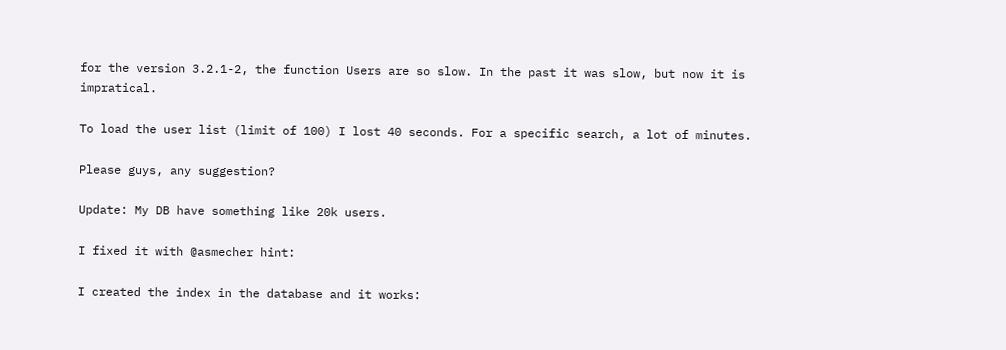for the version 3.2.1-2, the function Users are so slow. In the past it was slow, but now it is impratical.

To load the user list (limit of 100) I lost 40 seconds. For a specific search, a lot of minutes.

Please guys, any suggestion?

Update: My DB have something like 20k users.

I fixed it with @asmecher hint:

I created the index in the database and it works: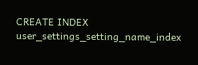CREATE INDEX user_settings_setting_name_index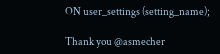ON user_settings (setting_name);

Thank you @asmecher